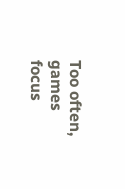Too often, games focus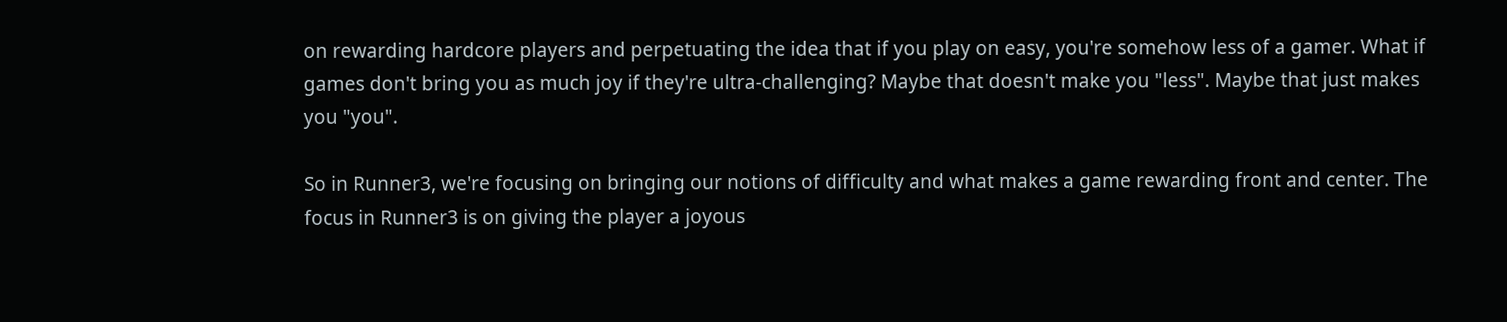on rewarding hardcore players and perpetuating the idea that if you play on easy, you're somehow less of a gamer. What if games don't bring you as much joy if they're ultra-challenging? Maybe that doesn't make you "less". Maybe that just makes you "you".

So in Runner3, we're focusing on bringing our notions of difficulty and what makes a game rewarding front and center. The focus in Runner3 is on giving the player a joyous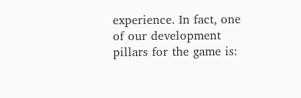experience. In fact, one of our development pillars for the game is: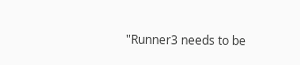"Runner3 needs to be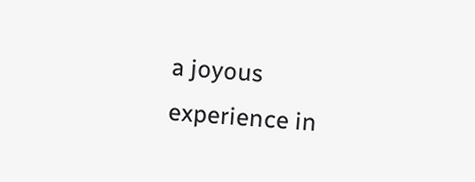a joyous experience in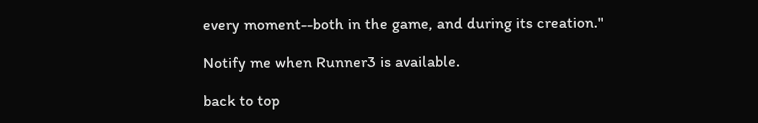every moment--both in the game, and during its creation."

Notify me when Runner3 is available.

back to top